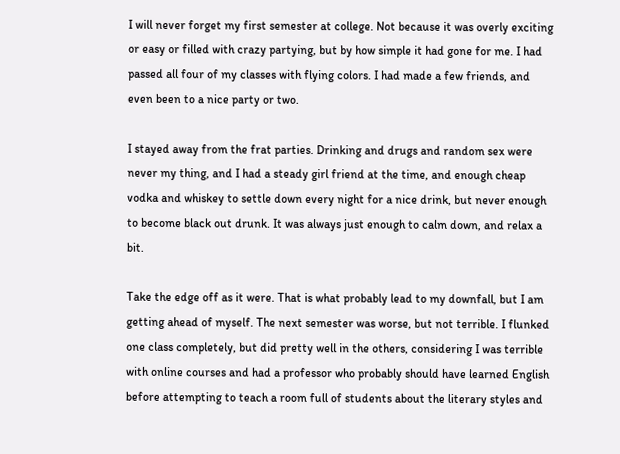I will never forget my first semester at college. Not because it was overly exciting or easy or filled with crazy partying, but by how simple it had gone for me. I had passed all four of my classes with flying colors. I had made a few friends, and even been to a nice party or two.

I stayed away from the frat parties. Drinking and drugs and random sex were never my thing, and I had a steady girl friend at the time, and enough cheap vodka and whiskey to settle down every night for a nice drink, but never enough to become black out drunk. It was always just enough to calm down, and relax a bit.

Take the edge off as it were. That is what probably lead to my downfall, but I am getting ahead of myself. The next semester was worse, but not terrible. I flunked one class completely, but did pretty well in the others, considering I was terrible with online courses and had a professor who probably should have learned English before attempting to teach a room full of students about the literary styles and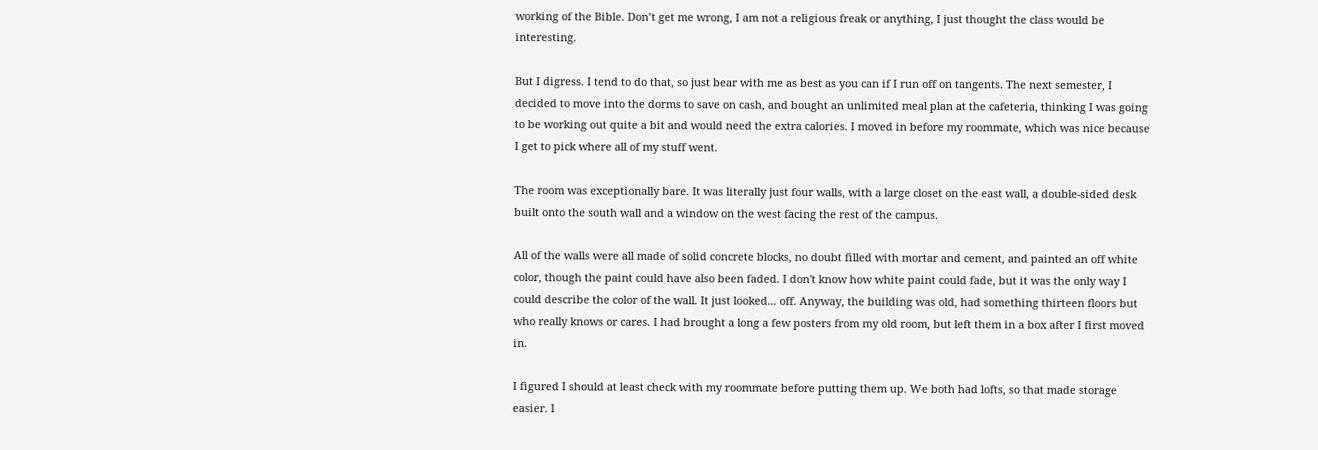working of the Bible. Don’t get me wrong, I am not a religious freak or anything, I just thought the class would be interesting.

But I digress. I tend to do that, so just bear with me as best as you can if I run off on tangents. The next semester, I decided to move into the dorms to save on cash, and bought an unlimited meal plan at the cafeteria, thinking I was going to be working out quite a bit and would need the extra calories. I moved in before my roommate, which was nice because I get to pick where all of my stuff went.

The room was exceptionally bare. It was literally just four walls, with a large closet on the east wall, a double-sided desk built onto the south wall and a window on the west facing the rest of the campus.

All of the walls were all made of solid concrete blocks, no doubt filled with mortar and cement, and painted an off white color, though the paint could have also been faded. I don't know how white paint could fade, but it was the only way I could describe the color of the wall. It just looked... off. Anyway, the building was old, had something thirteen floors but who really knows or cares. I had brought a long a few posters from my old room, but left them in a box after I first moved in.

I figured I should at least check with my roommate before putting them up. We both had lofts, so that made storage easier. I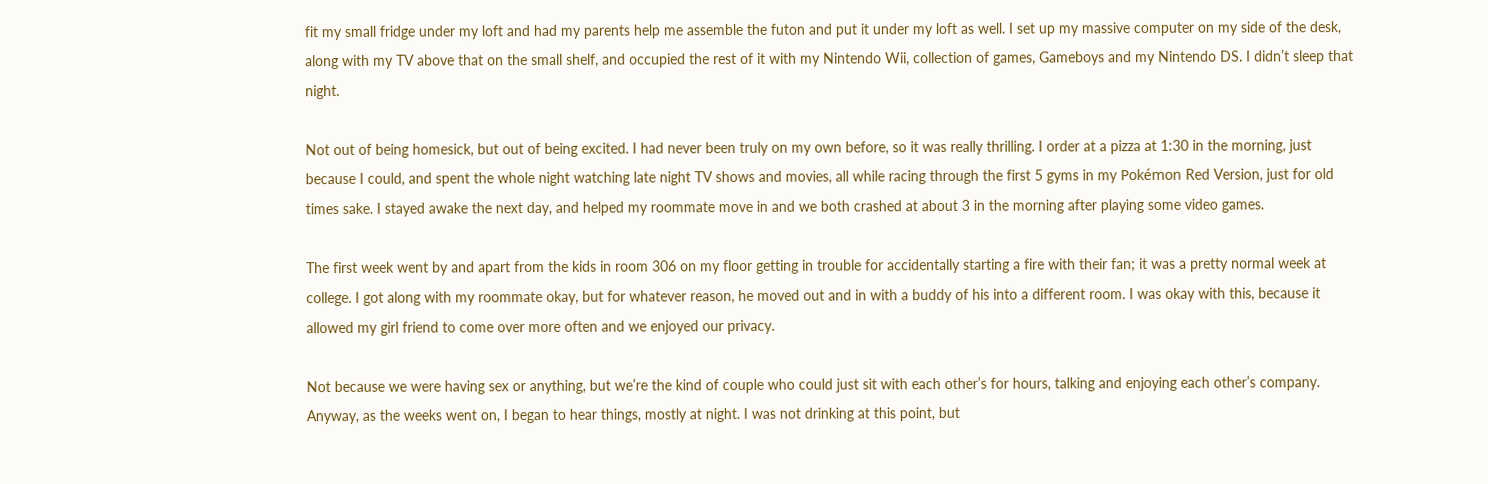fit my small fridge under my loft and had my parents help me assemble the futon and put it under my loft as well. I set up my massive computer on my side of the desk, along with my TV above that on the small shelf, and occupied the rest of it with my Nintendo Wii, collection of games, Gameboys and my Nintendo DS. I didn’t sleep that night.

Not out of being homesick, but out of being excited. I had never been truly on my own before, so it was really thrilling. I order at a pizza at 1:30 in the morning, just because I could, and spent the whole night watching late night TV shows and movies, all while racing through the first 5 gyms in my Pokémon Red Version, just for old times sake. I stayed awake the next day, and helped my roommate move in and we both crashed at about 3 in the morning after playing some video games.

The first week went by and apart from the kids in room 306 on my floor getting in trouble for accidentally starting a fire with their fan; it was a pretty normal week at college. I got along with my roommate okay, but for whatever reason, he moved out and in with a buddy of his into a different room. I was okay with this, because it allowed my girl friend to come over more often and we enjoyed our privacy.

Not because we were having sex or anything, but we’re the kind of couple who could just sit with each other’s for hours, talking and enjoying each other’s company. Anyway, as the weeks went on, I began to hear things, mostly at night. I was not drinking at this point, but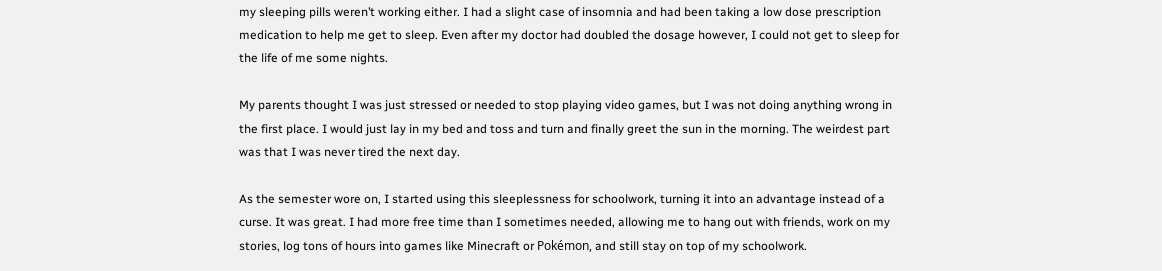my sleeping pills weren’t working either. I had a slight case of insomnia and had been taking a low dose prescription medication to help me get to sleep. Even after my doctor had doubled the dosage however, I could not get to sleep for the life of me some nights.

My parents thought I was just stressed or needed to stop playing video games, but I was not doing anything wrong in the first place. I would just lay in my bed and toss and turn and finally greet the sun in the morning. The weirdest part was that I was never tired the next day.

As the semester wore on, I started using this sleeplessness for schoolwork, turning it into an advantage instead of a curse. It was great. I had more free time than I sometimes needed, allowing me to hang out with friends, work on my stories, log tons of hours into games like Minecraft or Pokémon, and still stay on top of my schoolwork.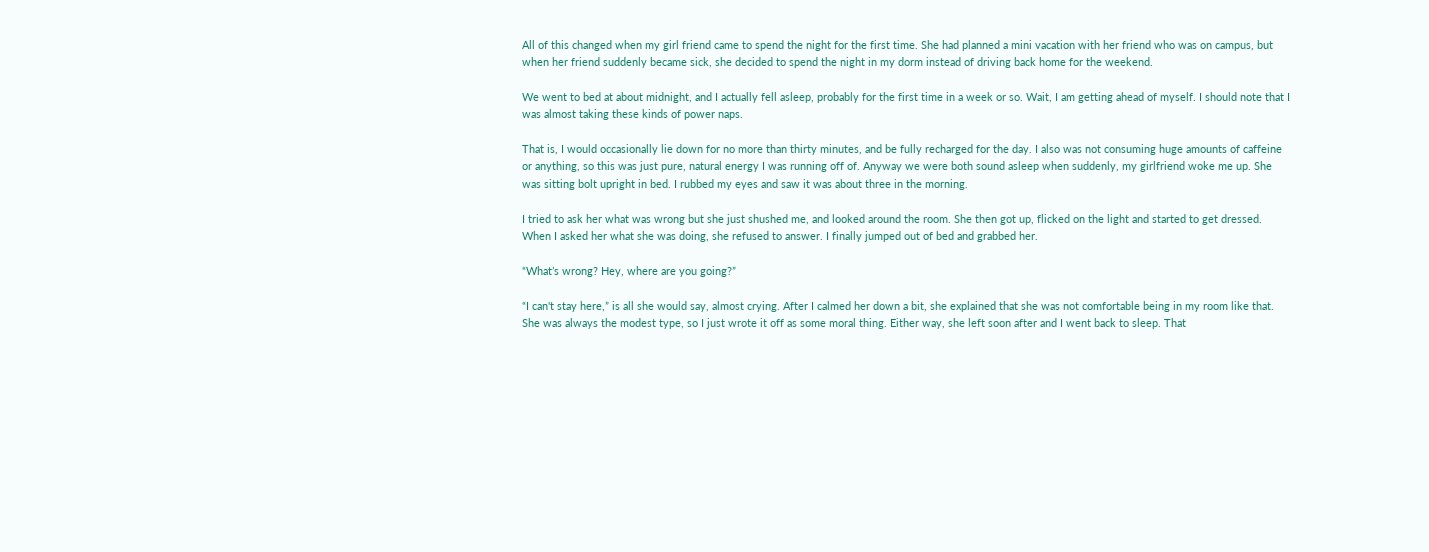All of this changed when my girl friend came to spend the night for the first time. She had planned a mini vacation with her friend who was on campus, but when her friend suddenly became sick, she decided to spend the night in my dorm instead of driving back home for the weekend.

We went to bed at about midnight, and I actually fell asleep, probably for the first time in a week or so. Wait, I am getting ahead of myself. I should note that I was almost taking these kinds of power naps.

That is, I would occasionally lie down for no more than thirty minutes, and be fully recharged for the day. I also was not consuming huge amounts of caffeine or anything, so this was just pure, natural energy I was running off of. Anyway we were both sound asleep when suddenly, my girlfriend woke me up. She was sitting bolt upright in bed. I rubbed my eyes and saw it was about three in the morning.

I tried to ask her what was wrong but she just shushed me, and looked around the room. She then got up, flicked on the light and started to get dressed. When I asked her what she was doing, she refused to answer. I finally jumped out of bed and grabbed her.

“What’s wrong? Hey, where are you going?”

“I can't stay here,” is all she would say, almost crying. After I calmed her down a bit, she explained that she was not comfortable being in my room like that. She was always the modest type, so I just wrote it off as some moral thing. Either way, she left soon after and I went back to sleep. That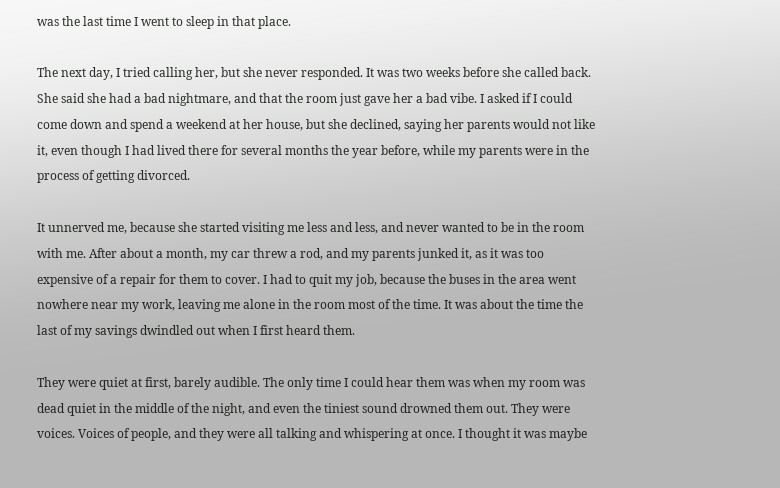was the last time I went to sleep in that place.

The next day, I tried calling her, but she never responded. It was two weeks before she called back. She said she had a bad nightmare, and that the room just gave her a bad vibe. I asked if I could come down and spend a weekend at her house, but she declined, saying her parents would not like it, even though I had lived there for several months the year before, while my parents were in the process of getting divorced.

It unnerved me, because she started visiting me less and less, and never wanted to be in the room with me. After about a month, my car threw a rod, and my parents junked it, as it was too expensive of a repair for them to cover. I had to quit my job, because the buses in the area went nowhere near my work, leaving me alone in the room most of the time. It was about the time the last of my savings dwindled out when I first heard them.

They were quiet at first, barely audible. The only time I could hear them was when my room was dead quiet in the middle of the night, and even the tiniest sound drowned them out. They were voices. Voices of people, and they were all talking and whispering at once. I thought it was maybe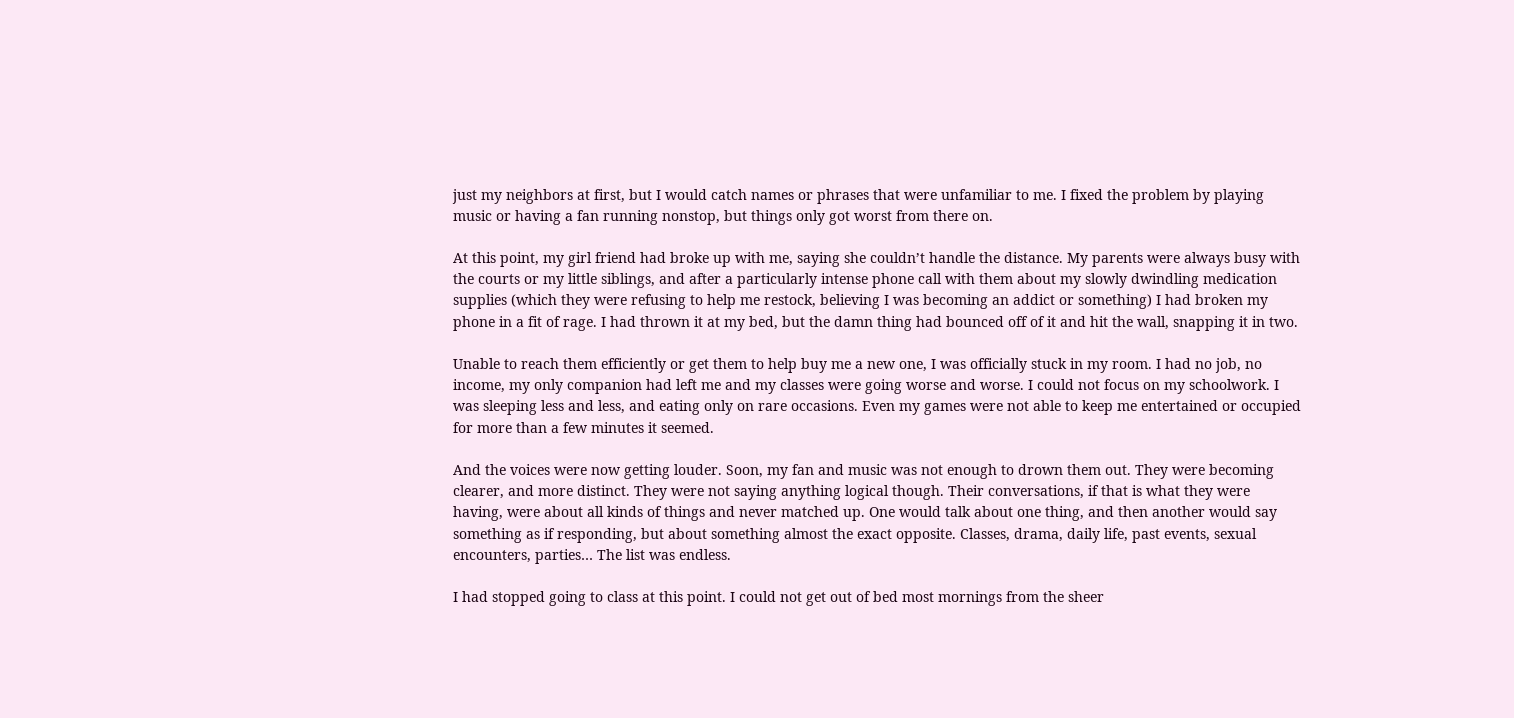just my neighbors at first, but I would catch names or phrases that were unfamiliar to me. I fixed the problem by playing music or having a fan running nonstop, but things only got worst from there on.

At this point, my girl friend had broke up with me, saying she couldn’t handle the distance. My parents were always busy with the courts or my little siblings, and after a particularly intense phone call with them about my slowly dwindling medication supplies (which they were refusing to help me restock, believing I was becoming an addict or something) I had broken my phone in a fit of rage. I had thrown it at my bed, but the damn thing had bounced off of it and hit the wall, snapping it in two.

Unable to reach them efficiently or get them to help buy me a new one, I was officially stuck in my room. I had no job, no income, my only companion had left me and my classes were going worse and worse. I could not focus on my schoolwork. I was sleeping less and less, and eating only on rare occasions. Even my games were not able to keep me entertained or occupied for more than a few minutes it seemed.

And the voices were now getting louder. Soon, my fan and music was not enough to drown them out. They were becoming clearer, and more distinct. They were not saying anything logical though. Their conversations, if that is what they were having, were about all kinds of things and never matched up. One would talk about one thing, and then another would say something as if responding, but about something almost the exact opposite. Classes, drama, daily life, past events, sexual encounters, parties… The list was endless.

I had stopped going to class at this point. I could not get out of bed most mornings from the sheer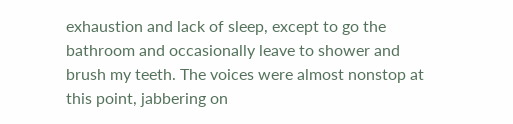exhaustion and lack of sleep, except to go the bathroom and occasionally leave to shower and brush my teeth. The voices were almost nonstop at this point, jabbering on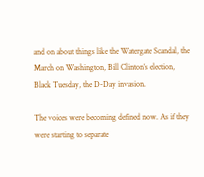and on about things like the Watergate Scandal, the March on Washington, Bill Clinton’s election, Black Tuesday, the D-Day invasion.

The voices were becoming defined now. As if they were starting to separate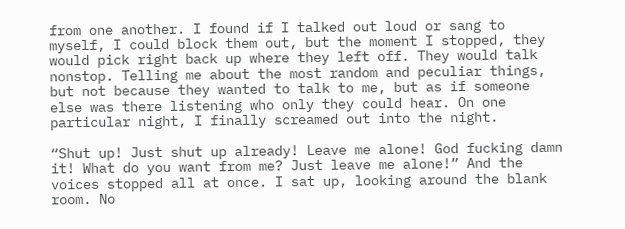from one another. I found if I talked out loud or sang to myself, I could block them out, but the moment I stopped, they would pick right back up where they left off. They would talk nonstop. Telling me about the most random and peculiar things, but not because they wanted to talk to me, but as if someone else was there listening who only they could hear. On one particular night, I finally screamed out into the night.

“Shut up! Just shut up already! Leave me alone! God fucking damn it! What do you want from me? Just leave me alone!” And the voices stopped all at once. I sat up, looking around the blank room. No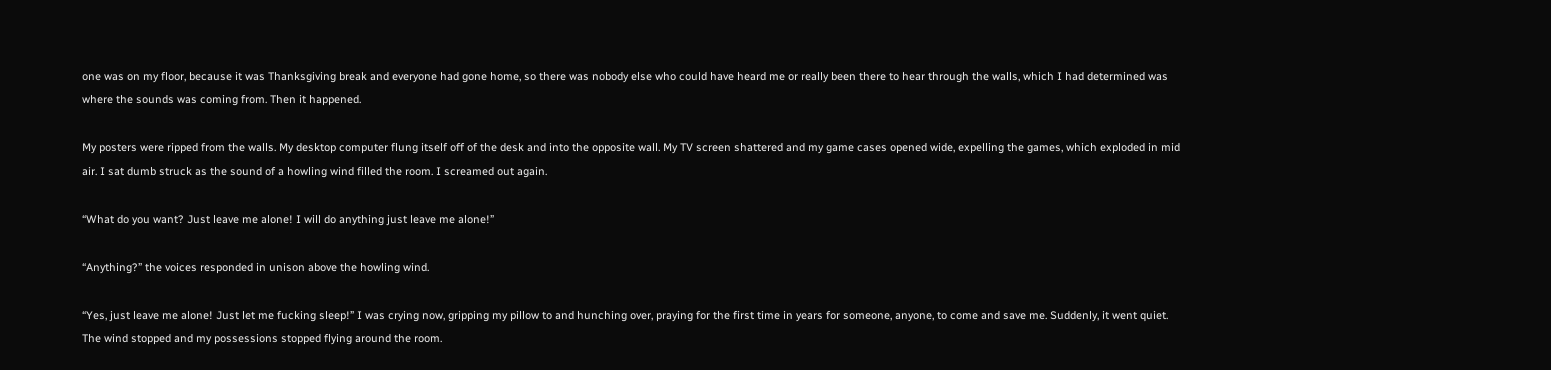one was on my floor, because it was Thanksgiving break and everyone had gone home, so there was nobody else who could have heard me or really been there to hear through the walls, which I had determined was where the sounds was coming from. Then it happened.

My posters were ripped from the walls. My desktop computer flung itself off of the desk and into the opposite wall. My TV screen shattered and my game cases opened wide, expelling the games, which exploded in mid air. I sat dumb struck as the sound of a howling wind filled the room. I screamed out again.

“What do you want? Just leave me alone! I will do anything just leave me alone!”

“Anything?” the voices responded in unison above the howling wind.

“Yes, just leave me alone! Just let me fucking sleep!” I was crying now, gripping my pillow to and hunching over, praying for the first time in years for someone, anyone, to come and save me. Suddenly, it went quiet. The wind stopped and my possessions stopped flying around the room.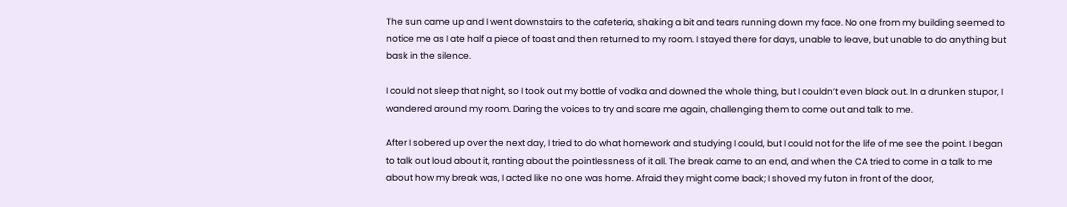The sun came up and I went downstairs to the cafeteria, shaking a bit and tears running down my face. No one from my building seemed to notice me as I ate half a piece of toast and then returned to my room. I stayed there for days, unable to leave, but unable to do anything but bask in the silence.

I could not sleep that night, so I took out my bottle of vodka and downed the whole thing, but I couldn’t even black out. In a drunken stupor, I wandered around my room. Daring the voices to try and scare me again, challenging them to come out and talk to me.

After I sobered up over the next day, I tried to do what homework and studying I could, but I could not for the life of me see the point. I began to talk out loud about it, ranting about the pointlessness of it all. The break came to an end, and when the CA tried to come in a talk to me about how my break was, I acted like no one was home. Afraid they might come back; I shoved my futon in front of the door,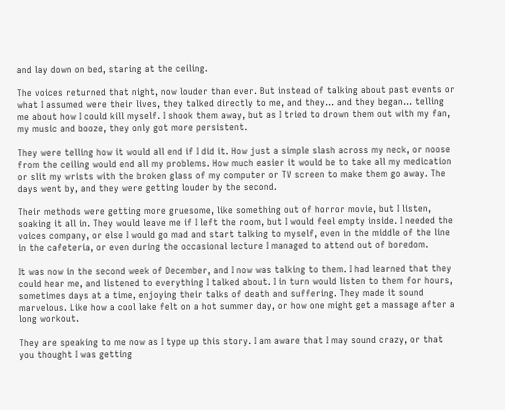and lay down on bed, staring at the ceiling.

The voices returned that night, now louder than ever. But instead of talking about past events or what I assumed were their lives, they talked directly to me, and they... and they began... telling me about how I could kill myself. I shook them away, but as I tried to drown them out with my fan, my music and booze, they only got more persistent.

They were telling how it would all end if I did it. How just a simple slash across my neck, or noose from the ceiling would end all my problems. How much easier it would be to take all my medication or slit my wrists with the broken glass of my computer or TV screen to make them go away. The days went by, and they were getting louder by the second.

Their methods were getting more gruesome, like something out of horror movie, but I listen, soaking it all in. They would leave me if I left the room, but I would feel empty inside. I needed the voices company, or else I would go mad and start talking to myself, even in the middle of the line in the cafeteria, or even during the occasional lecture I managed to attend out of boredom.

It was now in the second week of December, and I now was talking to them. I had learned that they could hear me, and listened to everything I talked about. I in turn would listen to them for hours, sometimes days at a time, enjoying their talks of death and suffering. They made it sound marvelous. Like how a cool lake felt on a hot summer day, or how one might get a massage after a long workout.

They are speaking to me now as I type up this story. I am aware that I may sound crazy, or that you thought I was getting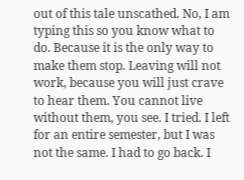out of this tale unscathed. No, I am typing this so you know what to do. Because it is the only way to make them stop. Leaving will not work, because you will just crave to hear them. You cannot live without them, you see. I tried. I left for an entire semester, but I was not the same. I had to go back. I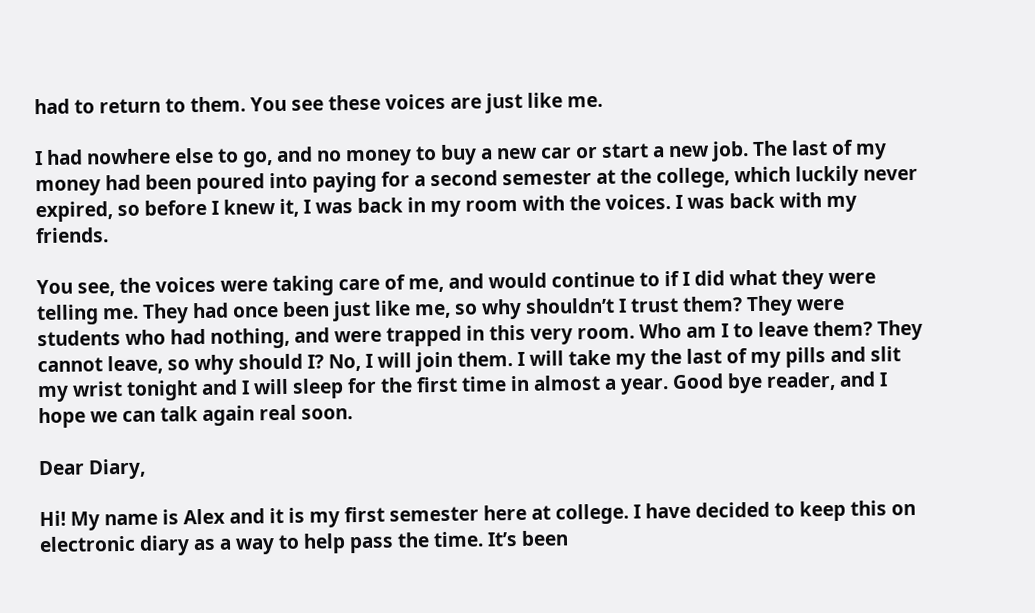had to return to them. You see these voices are just like me.

I had nowhere else to go, and no money to buy a new car or start a new job. The last of my money had been poured into paying for a second semester at the college, which luckily never expired, so before I knew it, I was back in my room with the voices. I was back with my friends.

You see, the voices were taking care of me, and would continue to if I did what they were telling me. They had once been just like me, so why shouldn’t I trust them? They were students who had nothing, and were trapped in this very room. Who am I to leave them? They cannot leave, so why should I? No, I will join them. I will take my the last of my pills and slit my wrist tonight and I will sleep for the first time in almost a year. Good bye reader, and I hope we can talk again real soon.

Dear Diary,

Hi! My name is Alex and it is my first semester here at college. I have decided to keep this on electronic diary as a way to help pass the time. It’s been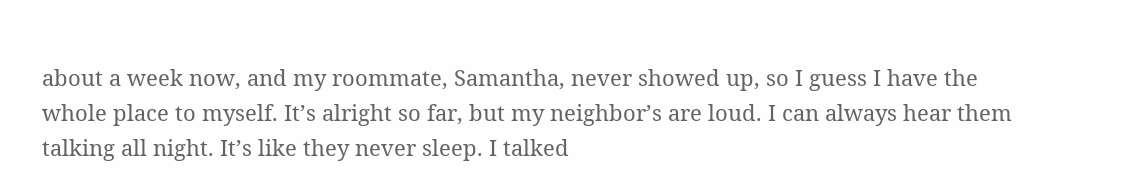about a week now, and my roommate, Samantha, never showed up, so I guess I have the whole place to myself. It’s alright so far, but my neighbor’s are loud. I can always hear them talking all night. It’s like they never sleep. I talked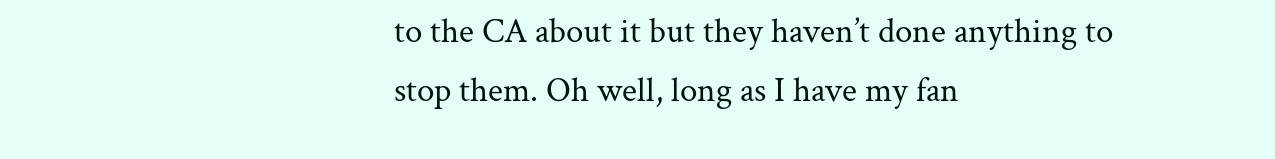to the CA about it but they haven’t done anything to stop them. Oh well, long as I have my fan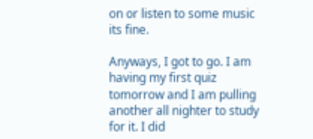on or listen to some music its fine.

Anyways, I got to go. I am having my first quiz tomorrow and I am pulling another all nighter to study for it. I did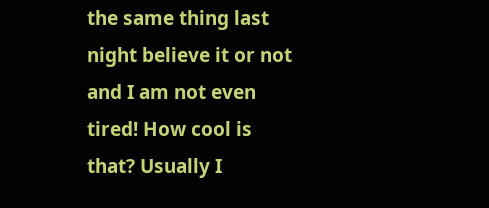the same thing last night believe it or not and I am not even tired! How cool is that? Usually I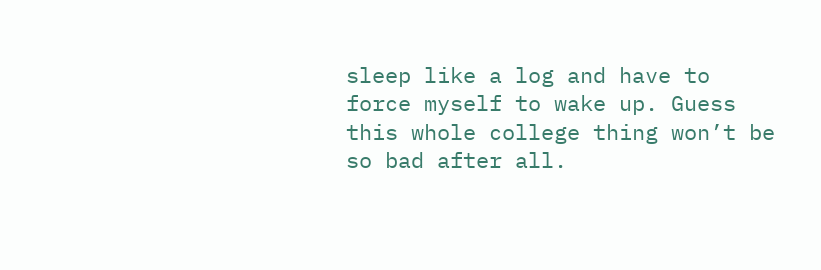sleep like a log and have to force myself to wake up. Guess this whole college thing won’t be so bad after all.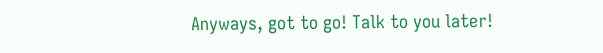Anyways, got to go! Talk to you later!